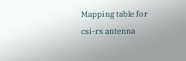Mapping table for csi-rs antenna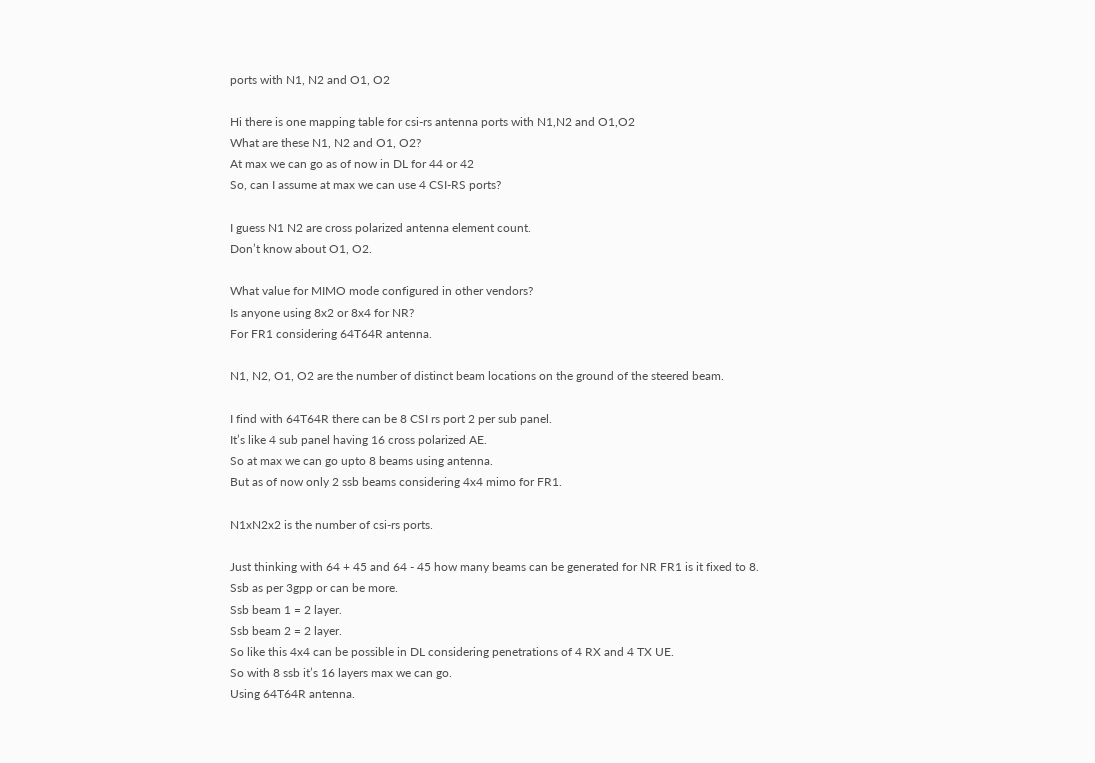ports with N1, N2 and O1, O2

Hi there is one mapping table for csi-rs antenna ports with N1,N2 and O1,O2
What are these N1, N2 and O1, O2?
At max we can go as of now in DL for 44 or 42
So, can I assume at max we can use 4 CSI-RS ports?

I guess N1 N2 are cross polarized antenna element count.
Don’t know about O1, O2.

What value for MIMO mode configured in other vendors?
Is anyone using 8x2 or 8x4 for NR?
For FR1 considering 64T64R antenna.

N1, N2, O1, O2 are the number of distinct beam locations on the ground of the steered beam.

I find with 64T64R there can be 8 CSI rs port 2 per sub panel.
It’s like 4 sub panel having 16 cross polarized AE.
So at max we can go upto 8 beams using antenna.
But as of now only 2 ssb beams considering 4x4 mimo for FR1.

N1xN2x2 is the number of csi-rs ports.

Just thinking with 64 + 45 and 64 - 45 how many beams can be generated for NR FR1 is it fixed to 8.
Ssb as per 3gpp or can be more.
Ssb beam 1 = 2 layer.
Ssb beam 2 = 2 layer.
So like this 4x4 can be possible in DL considering penetrations of 4 RX and 4 TX UE.
So with 8 ssb it’s 16 layers max we can go.
Using 64T64R antenna.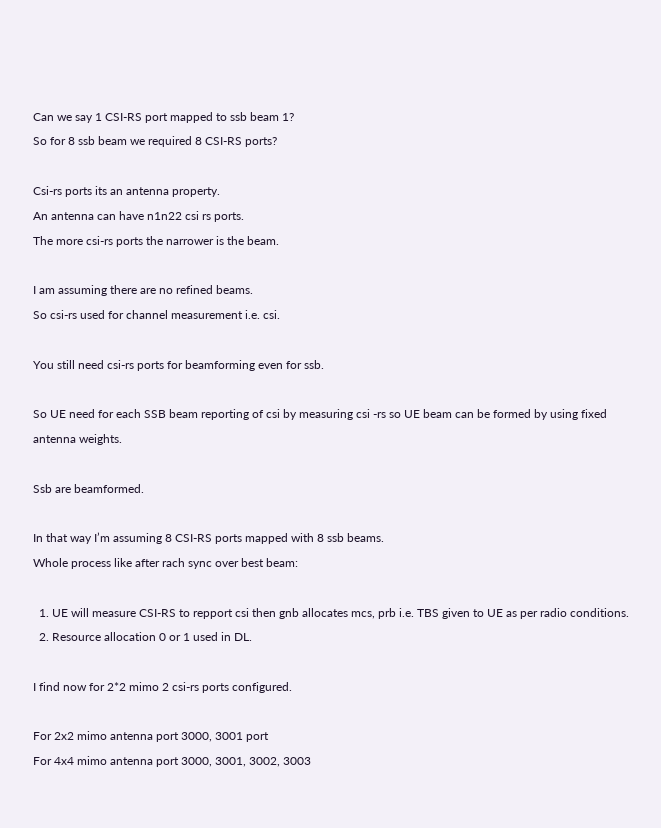Can we say 1 CSI-RS port mapped to ssb beam 1?
So for 8 ssb beam we required 8 CSI-RS ports?

Csi-rs ports its an antenna property.
An antenna can have n1n22 csi rs ports.
The more csi-rs ports the narrower is the beam.

I am assuming there are no refined beams.
So csi-rs used for channel measurement i.e. csi.

You still need csi-rs ports for beamforming even for ssb.

So UE need for each SSB beam reporting of csi by measuring csi -rs so UE beam can be formed by using fixed antenna weights.

Ssb are beamformed.

In that way I’m assuming 8 CSI-RS ports mapped with 8 ssb beams.
Whole process like after rach sync over best beam:

  1. UE will measure CSI-RS to repport csi then gnb allocates mcs, prb i.e. TBS given to UE as per radio conditions.
  2. Resource allocation 0 or 1 used in DL.

I find now for 2*2 mimo 2 csi-rs ports configured.

For 2x2 mimo antenna port 3000, 3001 port
For 4x4 mimo antenna port 3000, 3001, 3002, 3003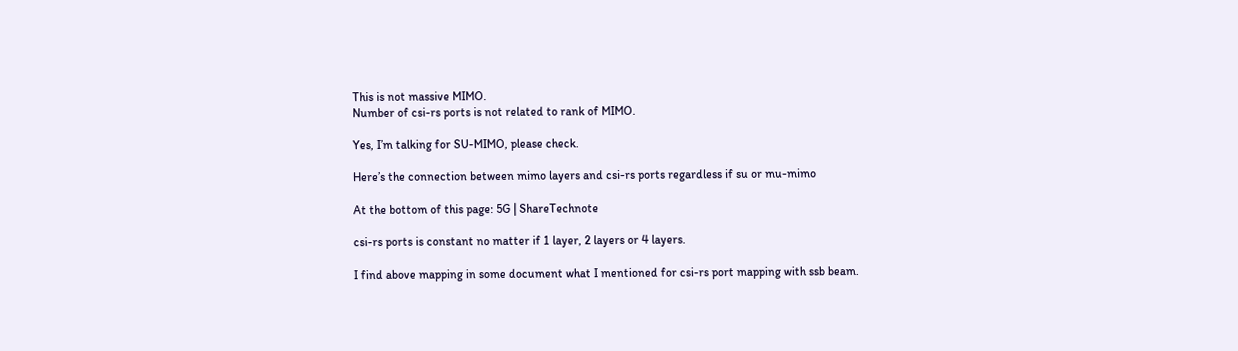This is not massive MIMO.
Number of csi-rs ports is not related to rank of MIMO.

Yes, I’m talking for SU-MIMO, please check.

Here’s the connection between mimo layers and csi-rs ports regardless if su or mu-mimo

At the bottom of this page: 5G | ShareTechnote

csi-rs ports is constant no matter if 1 layer, 2 layers or 4 layers.

I find above mapping in some document what I mentioned for csi-rs port mapping with ssb beam.